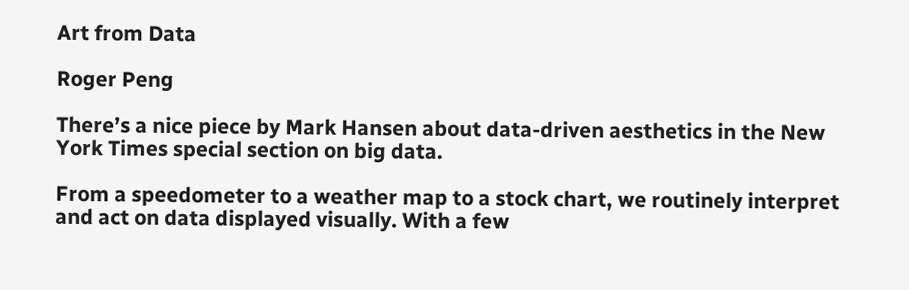Art from Data

Roger Peng

There’s a nice piece by Mark Hansen about data-driven aesthetics in the New York Times special section on big data.

From a speedometer to a weather map to a stock chart, we routinely interpret and act on data displayed visually. With a few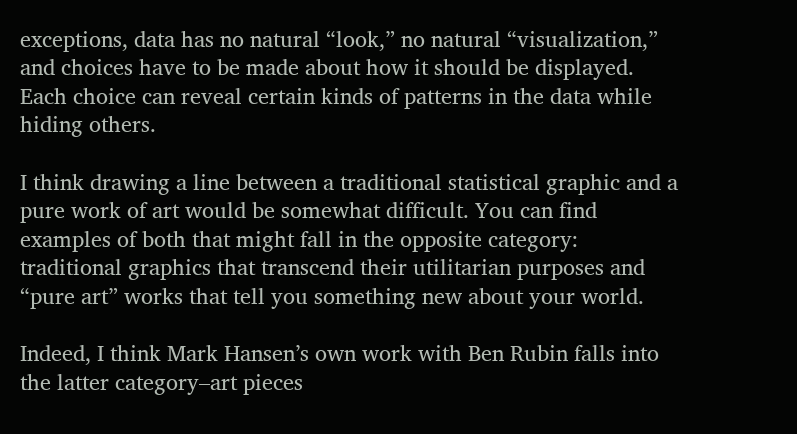exceptions, data has no natural “look,” no natural “visualization,” and choices have to be made about how it should be displayed. Each choice can reveal certain kinds of patterns in the data while hiding others.

I think drawing a line between a traditional statistical graphic and a pure work of art would be somewhat difficult. You can find examples of both that might fall in the opposite category: traditional graphics that transcend their utilitarian purposes and “pure art” works that tell you something new about your world.

Indeed, I think Mark Hansen’s own work with Ben Rubin falls into the latter category–art pieces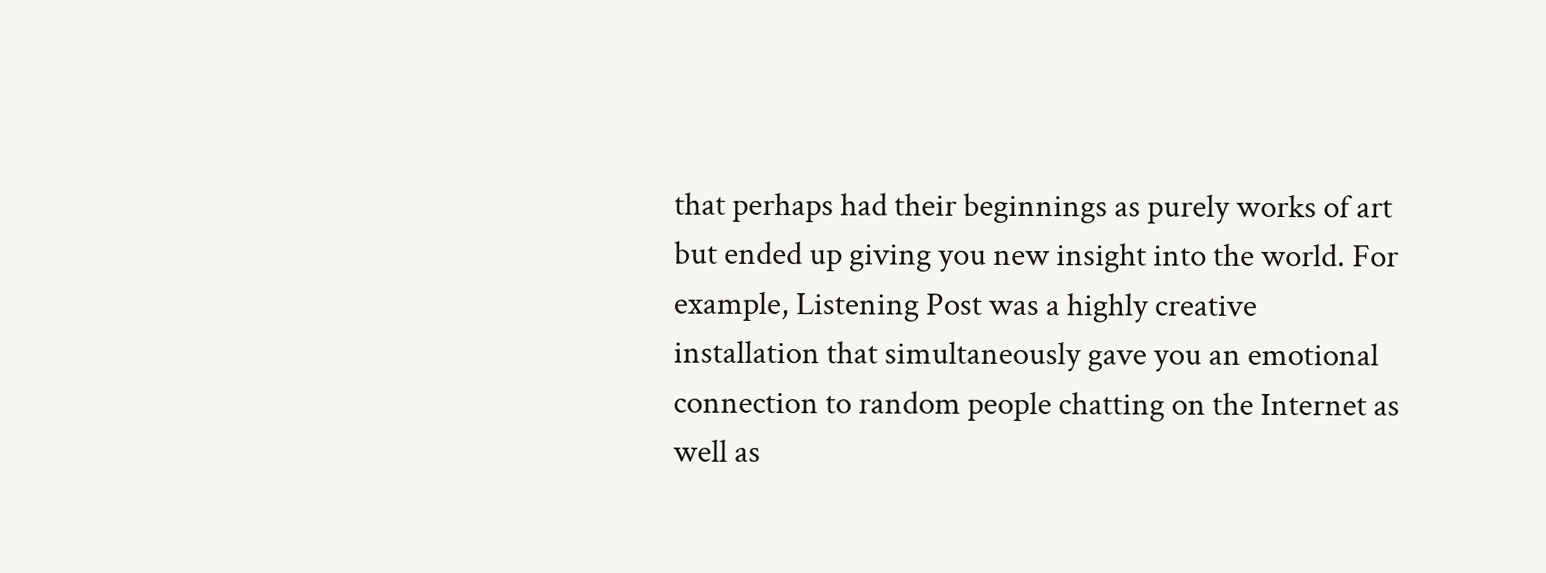that perhaps had their beginnings as purely works of art but ended up giving you new insight into the world. For example, Listening Post was a highly creative installation that simultaneously gave you an emotional connection to random people chatting on the Internet as well as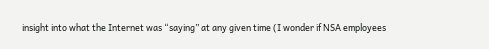insight into what the Internet was “saying” at any given time (I wonder if NSA employees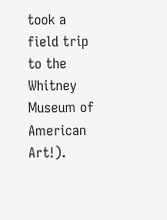took a field trip to the Whitney Museum of American Art!).